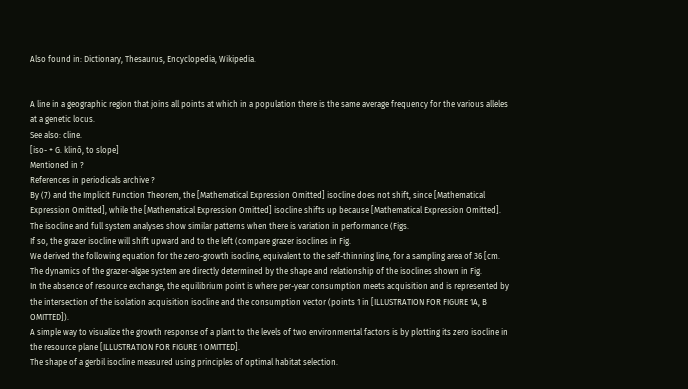Also found in: Dictionary, Thesaurus, Encyclopedia, Wikipedia.


A line in a geographic region that joins all points at which in a population there is the same average frequency for the various alleles at a genetic locus.
See also: cline.
[iso- + G. klinō, to slope]
Mentioned in ?
References in periodicals archive ?
By (7) and the Implicit Function Theorem, the [Mathematical Expression Omitted] isocline does not shift, since [Mathematical Expression Omitted], while the [Mathematical Expression Omitted] isocline shifts up because [Mathematical Expression Omitted].
The isocline and full system analyses show similar patterns when there is variation in performance (Figs.
If so, the grazer isocline will shift upward and to the left (compare grazer isoclines in Fig.
We derived the following equation for the zero-growth isocline, equivalent to the self-thinning line, for a sampling area of 36 [cm.
The dynamics of the grazer-algae system are directly determined by the shape and relationship of the isoclines shown in Fig.
In the absence of resource exchange, the equilibrium point is where per-year consumption meets acquisition and is represented by the intersection of the isolation acquisition isocline and the consumption vector (points 1 in [ILLUSTRATION FOR FIGURE 1A, B OMITTED]).
A simple way to visualize the growth response of a plant to the levels of two environmental factors is by plotting its zero isocline in the resource plane [ILLUSTRATION FOR FIGURE 1 OMITTED].
The shape of a gerbil isocline measured using principles of optimal habitat selection.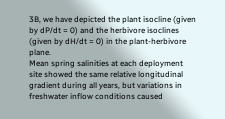3B, we have depicted the plant isocline (given by dP/dt = 0) and the herbivore isoclines (given by dH/dt = 0) in the plant-herbivore plane.
Mean spring salinities at each deployment site showed the same relative longitudinal gradient during all years, but variations in freshwater inflow conditions caused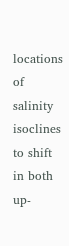locations of salinity isoclines to shift in both up-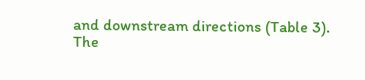and downstream directions (Table 3).
The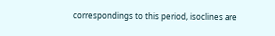correspondings to this period, isoclines are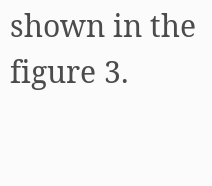shown in the figure 3.